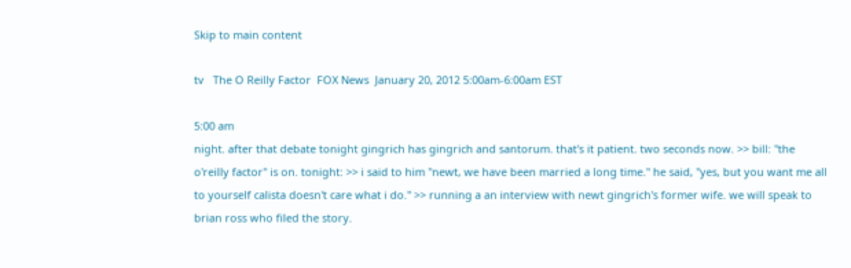Skip to main content

tv   The O Reilly Factor  FOX News  January 20, 2012 5:00am-6:00am EST

5:00 am
night. after that debate tonight gingrich has gingrich and santorum. that's it patient. two seconds now. >> bill: "the o'reilly factor" is on. tonight: >> i said to him "newt, we have been married a long time." he said, "yes, but you want me all to yourself calista doesn't care what i do." >> running a an interview with newt gingrich's former wife. we will speak to brian ross who filed the story.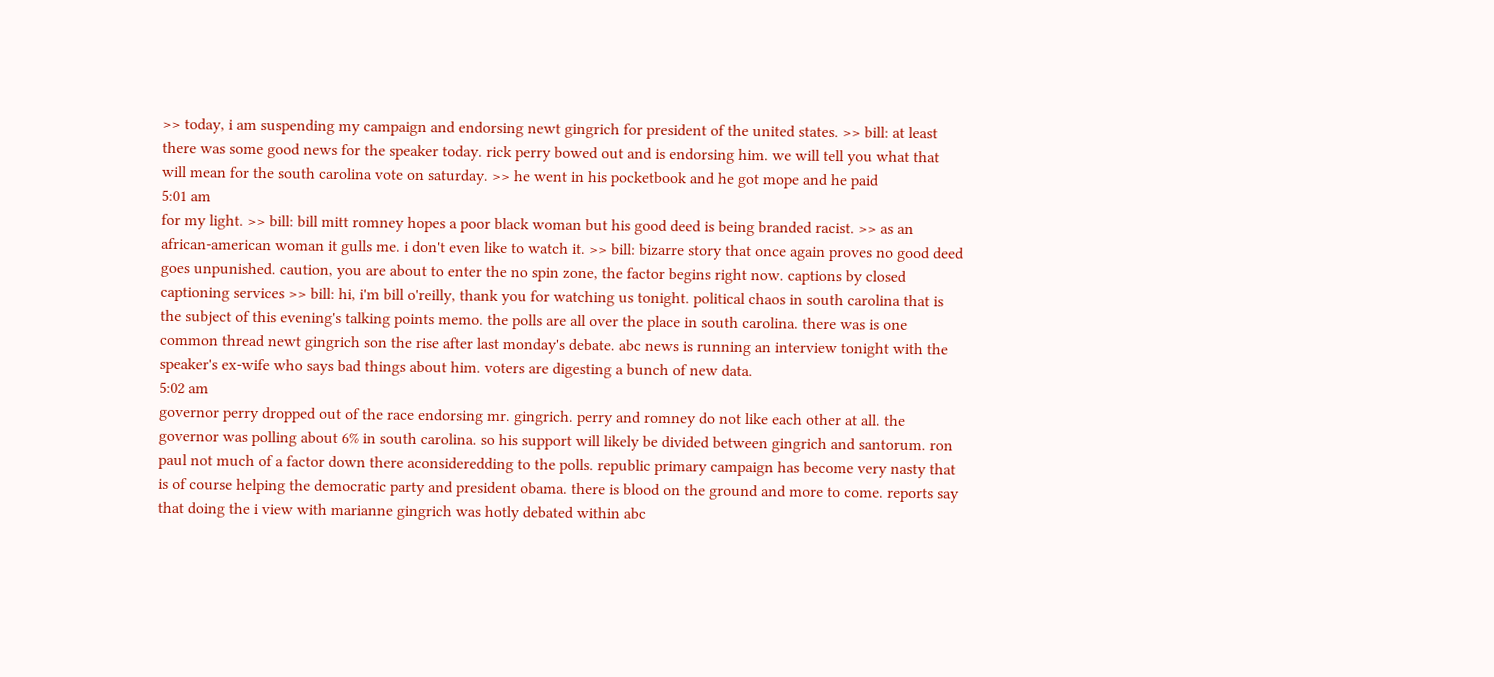>> today, i am suspending my campaign and endorsing newt gingrich for president of the united states. >> bill: at least there was some good news for the speaker today. rick perry bowed out and is endorsing him. we will tell you what that will mean for the south carolina vote on saturday. >> he went in his pocketbook and he got mope and he paid
5:01 am
for my light. >> bill: bill mitt romney hopes a poor black woman but his good deed is being branded racist. >> as an african-american woman it gulls me. i don't even like to watch it. >> bill: bizarre story that once again proves no good deed goes unpunished. caution, you are about to enter the no spin zone, the factor begins right now. captions by closed captioning services >> bill: hi, i'm bill o'reilly, thank you for watching us tonight. political chaos in south carolina that is the subject of this evening's talking points memo. the polls are all over the place in south carolina. there was is one common thread newt gingrich son the rise after last monday's debate. abc news is running an interview tonight with the speaker's ex-wife who says bad things about him. voters are digesting a bunch of new data.
5:02 am
governor perry dropped out of the race endorsing mr. gingrich. perry and romney do not like each other at all. the governor was polling about 6% in south carolina. so his support will likely be divided between gingrich and santorum. ron paul not much of a factor down there aconsideredding to the polls. republic primary campaign has become very nasty that is of course helping the democratic party and president obama. there is blood on the ground and more to come. reports say that doing the i view with marianne gingrich was hotly debated within abc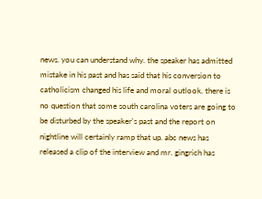news. you can understand why. the speaker has admitted mistake in his past and has said that his conversion to catholicism changed his life and moral outlook. there is no question that some south carolina voters are going to be disturbed by the speaker's past and the report on nightline will certainly ramp that up. abc news has released a clip of the interview and mr. gingrich has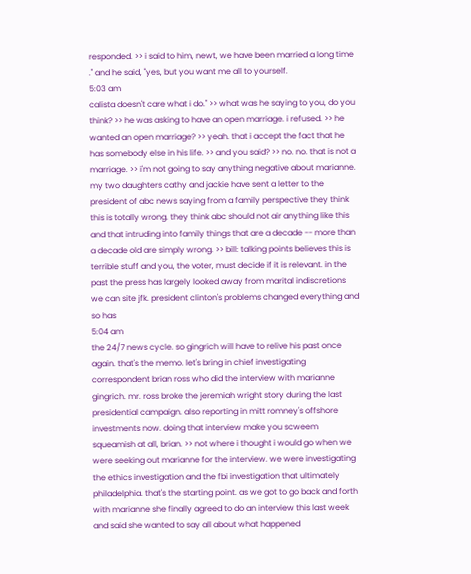responded. >> i said to him, newt, we have been married a long time ." and he said, "yes, but you want me all to yourself.
5:03 am
calista doesn't care what i do." >> what was he saying to you, do you think? >> he was asking to have an open marriage. i refused. >> he wanted an open marriage? >> yeah. that i accept the fact that he has somebody else in his life. >> and you said? >> no. no. that is not a marriage. >> i'm not going to say anything negative about marianne. my two daughters cathy and jackie have sent a letter to the president of abc news saying from a family perspective they think this is totally wrong. they think abc should not air anything like this and that intruding into family things that are a decade -- more than a decade old are simply wrong. >> bill: talking points believes this is terrible stuff and you, the voter, must decide if it is relevant. in the past the press has largely looked away from marital indiscretions we can site jfk. president clinton's problems changed everything and so has
5:04 am
the 24/7 news cycle. so gingrich will have to relive his past once again. that's the memo. let's bring in chief investigating correspondent brian ross who did the interview with marianne gingrich. mr. ross broke the jeremiah wright story during the last presidential campaign. also reporting in mitt romney's offshore investments now. doing that interview make you scweem squeamish at all, brian. >> not where i thought i would go when we were seeking out marianne for the interview. we were investigating the ethics investigation and the fbi investigation that ultimately philadelphia. that's the starting point. as we got to go back and forth with marianne she finally agreed to do an interview this last week and said she wanted to say all about what happened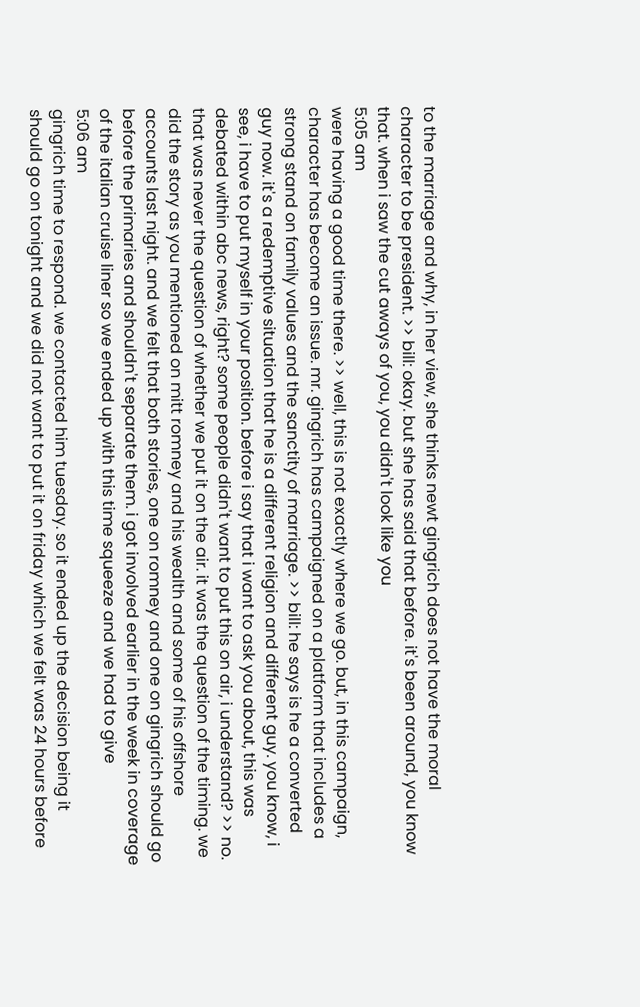to the marriage and why, in her view, she thinks newt gingrich does not have the moral character to be president. >> bill: okay. but she has said that before. it's been around, you know that. when i saw the cut aways of you, you didn't look like you
5:05 am
were having a good time there. >> well, this is not exactly where we go. but, in this campaign, character has become an issue. mr. gingrich has campaigned on a platform that includes a strong stand on family values and the sanctity of marriage. >> bill: he says is he a converted guy now. it's a redemptive situation that he is a different religion and different guy. you know, i see, i have to put myself in your position. before i say that i want to ask you about, this was debated within abc news, right? some people didn't want to put this on air, i understand? >> no. that was never the question of whether we put it on the air. it was the question of the timing. we did the story as you mentioned on mitt romney and his wealth and some of his offshore accounts last night. and we felt that both stories, one on romney and one on gingrich should go before the primaries and shouldn't separate them. i got involved earlier in the week in coverage of the italian cruise liner so we ended up with this time squeeze and we had to give
5:06 am
gingrich time to respond. we contacted him tuesday. so it ended up the decision being it should go on tonight and we did not want to put it on friday which we felt was 24 hours before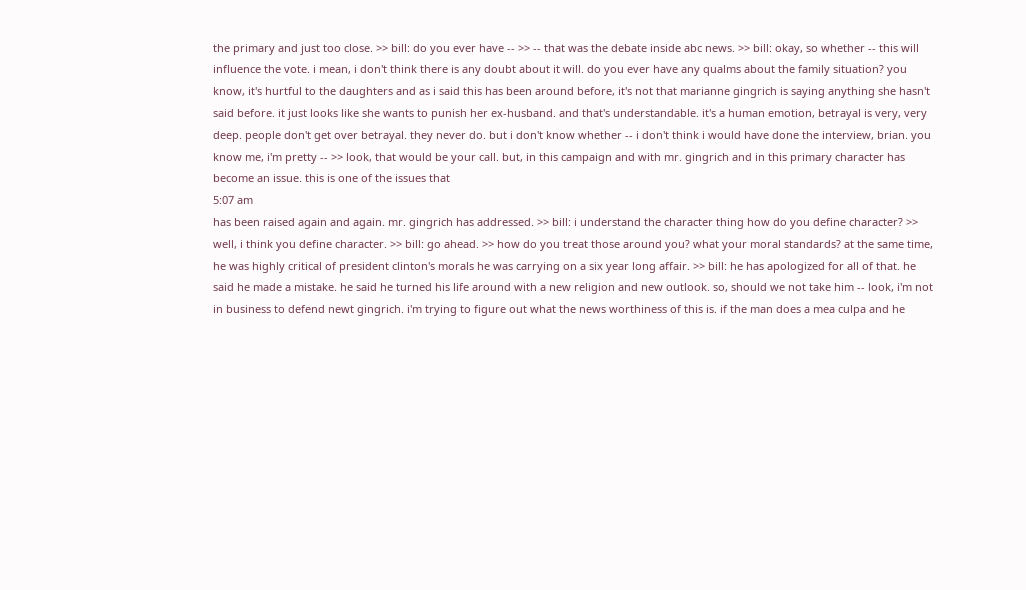the primary and just too close. >> bill: do you ever have -- >> -- that was the debate inside abc news. >> bill: okay, so whether -- this will influence the vote. i mean, i don't think there is any doubt about it will. do you ever have any qualms about the family situation? you know, it's hurtful to the daughters and as i said this has been around before, it's not that marianne gingrich is saying anything she hasn't said before. it just looks like she wants to punish her ex-husband. and that's understandable. it's a human emotion, betrayal is very, very deep. people don't get over betrayal. they never do. but i don't know whether -- i don't think i would have done the interview, brian. you know me, i'm pretty -- >> look, that would be your call. but, in this campaign and with mr. gingrich and in this primary character has become an issue. this is one of the issues that
5:07 am
has been raised again and again. mr. gingrich has addressed. >> bill: i understand the character thing how do you define character? >> well, i think you define character. >> bill: go ahead. >> how do you treat those around you? what your moral standards? at the same time, he was highly critical of president clinton's morals he was carrying on a six year long affair. >> bill: he has apologized for all of that. he said he made a mistake. he said he turned his life around with a new religion and new outlook. so, should we not take him -- look, i'm not in business to defend newt gingrich. i'm trying to figure out what the news worthiness of this is. if the man does a mea culpa and he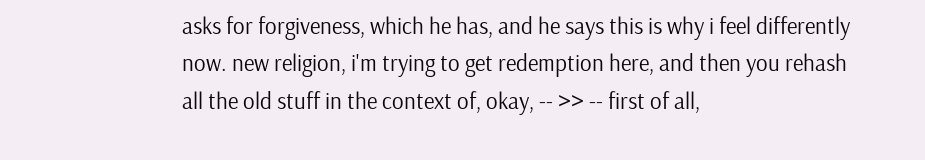asks for forgiveness, which he has, and he says this is why i feel differently now. new religion, i'm trying to get redemption here, and then you rehash all the old stuff in the context of, okay, -- >> -- first of all,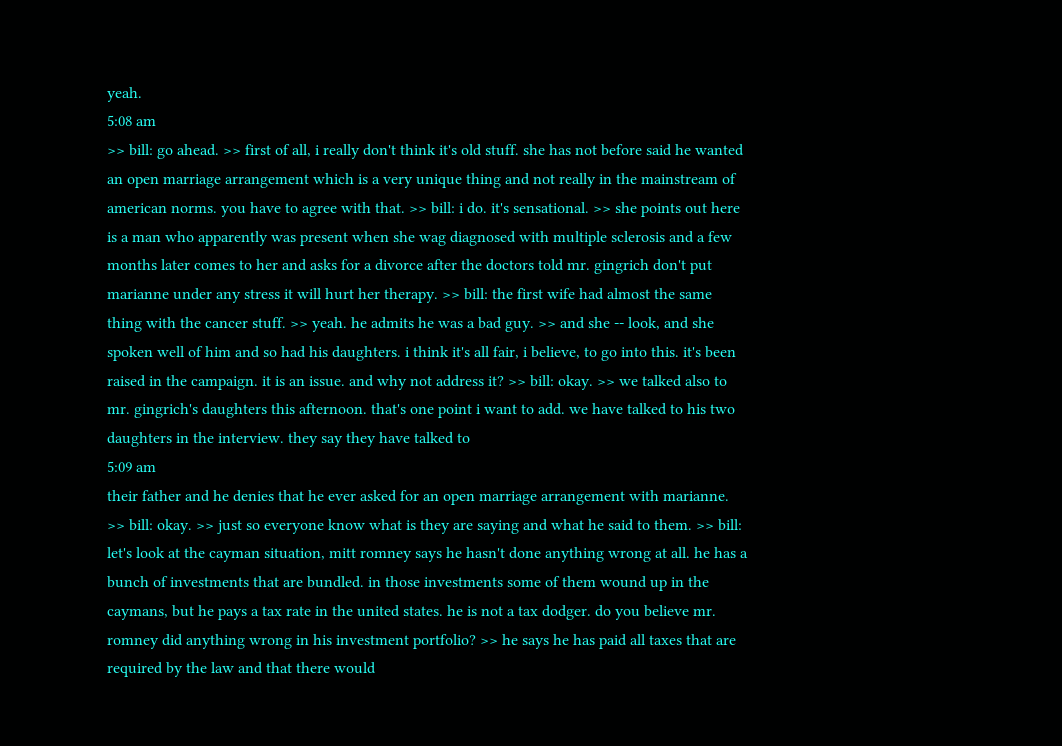yeah.
5:08 am
>> bill: go ahead. >> first of all, i really don't think it's old stuff. she has not before said he wanted an open marriage arrangement which is a very unique thing and not really in the mainstream of american norms. you have to agree with that. >> bill: i do. it's sensational. >> she points out here is a man who apparently was present when she wag diagnosed with multiple sclerosis and a few months later comes to her and asks for a divorce after the doctors told mr. gingrich don't put marianne under any stress it will hurt her therapy. >> bill: the first wife had almost the same thing with the cancer stuff. >> yeah. he admits he was a bad guy. >> and she -- look, and she spoken well of him and so had his daughters. i think it's all fair, i believe, to go into this. it's been raised in the campaign. it is an issue. and why not address it? >> bill: okay. >> we talked also to mr. gingrich's daughters this afternoon. that's one point i want to add. we have talked to his two daughters in the interview. they say they have talked to
5:09 am
their father and he denies that he ever asked for an open marriage arrangement with marianne. >> bill: okay. >> just so everyone know what is they are saying and what he said to them. >> bill: let's look at the cayman situation, mitt romney says he hasn't done anything wrong at all. he has a bunch of investments that are bundled. in those investments some of them wound up in the caymans, but he pays a tax rate in the united states. he is not a tax dodger. do you believe mr. romney did anything wrong in his investment portfolio? >> he says he has paid all taxes that are required by the law and that there would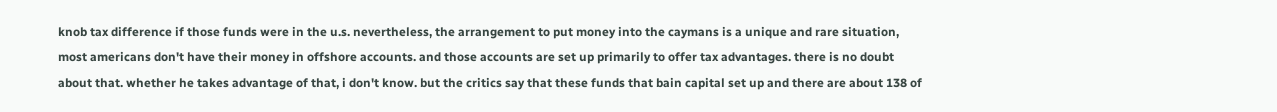knob tax difference if those funds were in the u.s. nevertheless, the arrangement to put money into the caymans is a unique and rare situation, most americans don't have their money in offshore accounts. and those accounts are set up primarily to offer tax advantages. there is no doubt about that. whether he takes advantage of that, i don't know. but the critics say that these funds that bain capital set up and there are about 138 of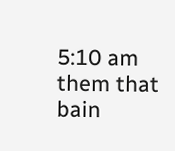5:10 am
them that bain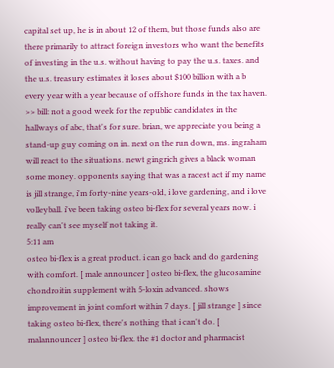capital set up, he is in about 12 of them, but those funds also are there primarily to attract foreign investors who want the benefits of investing in the u.s. without having to pay the u.s. taxes. and the u.s. treasury estimates it loses about $100 billion with a b every year with a year because of offshore funds in the tax haven. >> bill: not a good week for the republic candidates in the hallways of abc, that's for sure. brian, we appreciate you being a stand-up guy coming on in. next on the run down, ms. ingraham will react to the situations. newt gingrich gives a black woman some money. opponents saying that was a racest act if my name is jill strange, i'm forty-nine years-old, i love gardening, and i love volleyball. i've been taking osteo bi-flex for several years now. i really can't see myself not taking it.
5:11 am
osteo bi-flex is a great product. i can go back and do gardening with comfort. [ male announcer ] osteo bi-flex, the glucosamine chondroitin supplement with 5-loxin advanced. shows improvement in joint comfort within 7 days. [ jill strange ] since taking osteo bi-flex, there's nothing that i can't do. [ malannouncer ] osteo bi-flex. the #1 doctor and pharmacist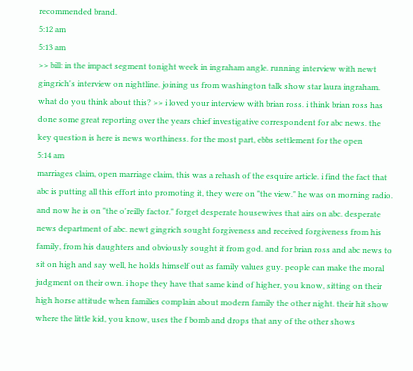recommended brand.
5:12 am
5:13 am
>> bill: in the impact segment tonight week in ingraham angle. running interview with newt gingrich's interview on nightline. joining us from washington talk show star laura ingraham. what do you think about this? >> i loved your interview with brian ross. i think brian ross has done some great reporting over the years chief investigative correspondent for abc news. the key question is here is news worthiness. for the most part, ebbs settlement for the open
5:14 am
marriages claim, open marriage claim, this was a rehash of the esquire article. i find the fact that abc is putting all this effort into promoting it, they were on "the view." he was on morning radio. and now he is on "the o'reilly factor." forget desperate housewives that airs on abc. desperate news department of abc. newt gingrich sought forgiveness and received forgiveness from his family, from his daughters and obviously sought it from god. and for brian ross and abc news to sit on high and say well, he holds himself out as family values guy. people can make the moral judgment on their own. i hope they have that same kind of higher, you know, sitting on their high horse attitude when families complain about modern family the other night. their hit show where the little kid, you know, uses the f bomb and drops that any of the other shows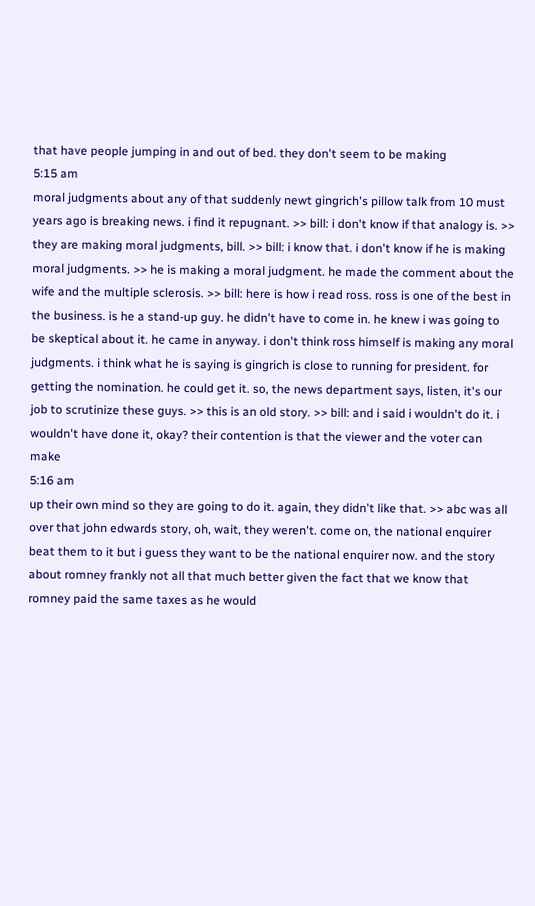that have people jumping in and out of bed. they don't seem to be making
5:15 am
moral judgments about any of that suddenly newt gingrich's pillow talk from 10 must years ago is breaking news. i find it repugnant. >> bill: i don't know if that analogy is. >> they are making moral judgments, bill. >> bill: i know that. i don't know if he is making moral judgments. >> he is making a moral judgment. he made the comment about the wife and the multiple sclerosis. >> bill: here is how i read ross. ross is one of the best in the business. is he a stand-up guy. he didn't have to come in. he knew i was going to be skeptical about it. he came in anyway. i don't think ross himself is making any moral judgments. i think what he is saying is gingrich is close to running for president. for getting the nomination. he could get it. so, the news department says, listen, it's our job to scrutinize these guys. >> this is an old story. >> bill: and i said i wouldn't do it. i wouldn't have done it, okay? their contention is that the viewer and the voter can make
5:16 am
up their own mind so they are going to do it. again, they didn't like that. >> abc was all over that john edwards story, oh, wait, they weren't. come on, the national enquirer beat them to it but i guess they want to be the national enquirer now. and the story about romney frankly not all that much better given the fact that we know that romney paid the same taxes as he would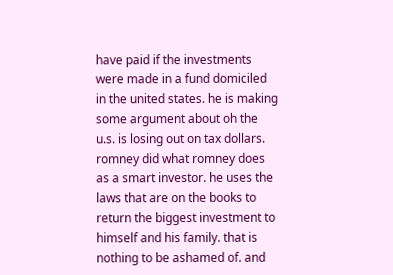have paid if the investments were made in a fund domiciled in the united states. he is making some argument about oh the u.s. is losing out on tax dollars. romney did what romney does as a smart investor. he uses the laws that are on the books to return the biggest investment to himself and his family. that is nothing to be ashamed of. and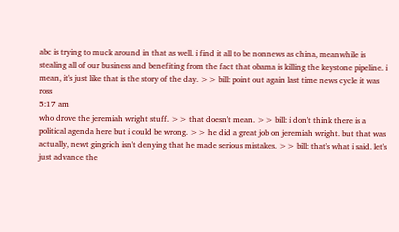abc is trying to muck around in that as well. i find it all to be nonnews as china, meanwhile is stealing all of our business and benefiting from the fact that obama is killing the keystone pipeline. i mean, it's just like that is the story of the day. >> bill: point out again last time news cycle it was ross
5:17 am
who drove the jeremiah wright stuff. >> that doesn't mean. >> bill: i don't think there is a political agenda here but i could be wrong. >> he did a great job on jeremiah wright. but that was actually, newt gingrich isn't denying that he made serious mistakes. >> bill: that's what i said. let's just advance the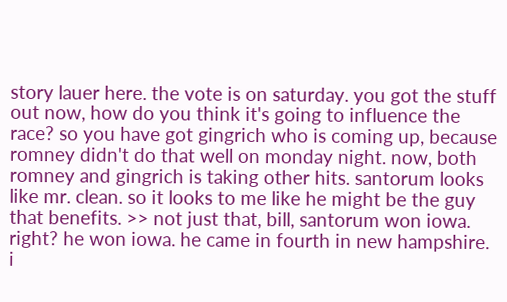story lauer here. the vote is on saturday. you got the stuff out now, how do you think it's going to influence the race? so you have got gingrich who is coming up, because romney didn't do that well on monday night. now, both romney and gingrich is taking other hits. santorum looks like mr. clean. so it looks to me like he might be the guy that benefits. >> not just that, bill, santorum won iowa. right? he won iowa. he came in fourth in new hampshire. i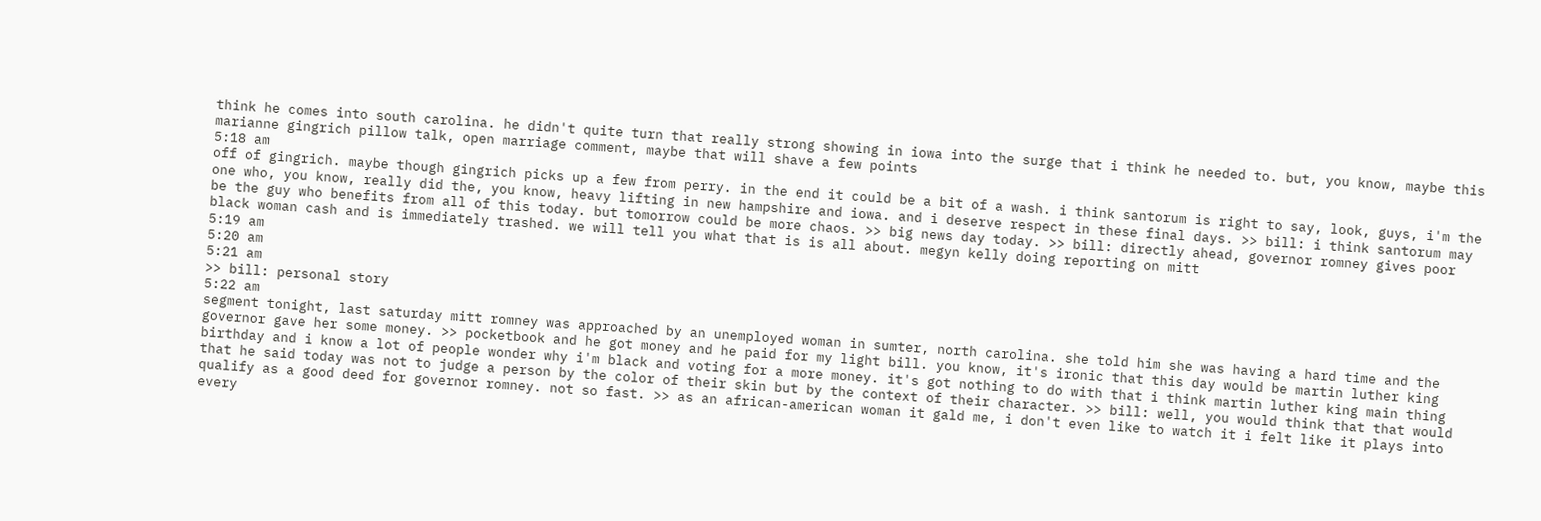think he comes into south carolina. he didn't quite turn that really strong showing in iowa into the surge that i think he needed to. but, you know, maybe this marianne gingrich pillow talk, open marriage comment, maybe that will shave a few points
5:18 am
off of gingrich. maybe though gingrich picks up a few from perry. in the end it could be a bit of a wash. i think santorum is right to say, look, guys, i'm the one who, you know, really did the, you know, heavy lifting in new hampshire and iowa. and i deserve respect in these final days. >> bill: i think santorum may be the guy who benefits from all of this today. but tomorrow could be more chaos. >> big news day today. >> bill: directly ahead, governor romney gives poor black woman cash and is immediately trashed. we will tell you what that is is all about. megyn kelly doing reporting on mitt
5:19 am
5:20 am
5:21 am
>> bill: personal story
5:22 am
segment tonight, last saturday mitt romney was approached by an unemployed woman in sumter, north carolina. she told him she was having a hard time and the governor gave her some money. >> pocketbook and he got money and he paid for my light bill. you know, it's ironic that this day would be martin luther king birthday and i know a lot of people wonder why i'm black and voting for a more money. it's got nothing to do with that i think martin luther king main thing that he said today was not to judge a person by the color of their skin but by the context of their character. >> bill: well, you would think that that would qualify as a good deed for governor romney. not so fast. >> as an african-american woman it gald me, i don't even like to watch it i felt like it plays into every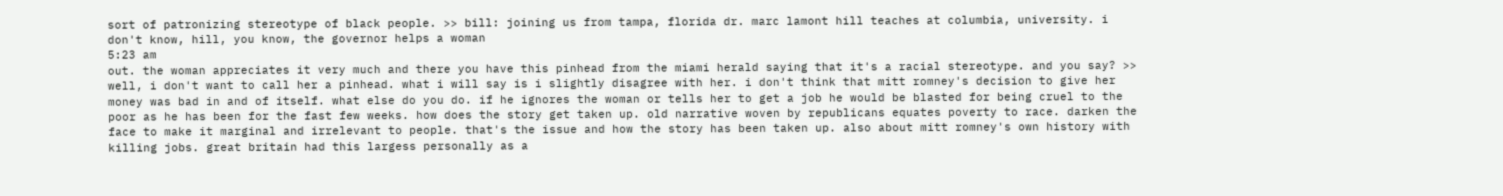sort of patronizing stereotype of black people. >> bill: joining us from tampa, florida dr. marc lamont hill teaches at columbia, university. i don't know, hill, you know, the governor helps a woman
5:23 am
out. the woman appreciates it very much and there you have this pinhead from the miami herald saying that it's a racial stereotype. and you say? >> well, i don't want to call her a pinhead. what i will say is i slightly disagree with her. i don't think that mitt romney's decision to give her money was bad in and of itself. what else do you do. if he ignores the woman or tells her to get a job he would be blasted for being cruel to the poor as he has been for the fast few weeks. how does the story get taken up. old narrative woven by republicans equates poverty to race. darken the face to make it marginal and irrelevant to people. that's the issue and how the story has been taken up. also about mitt romney's own history with killing jobs. great britain had this largess personally as a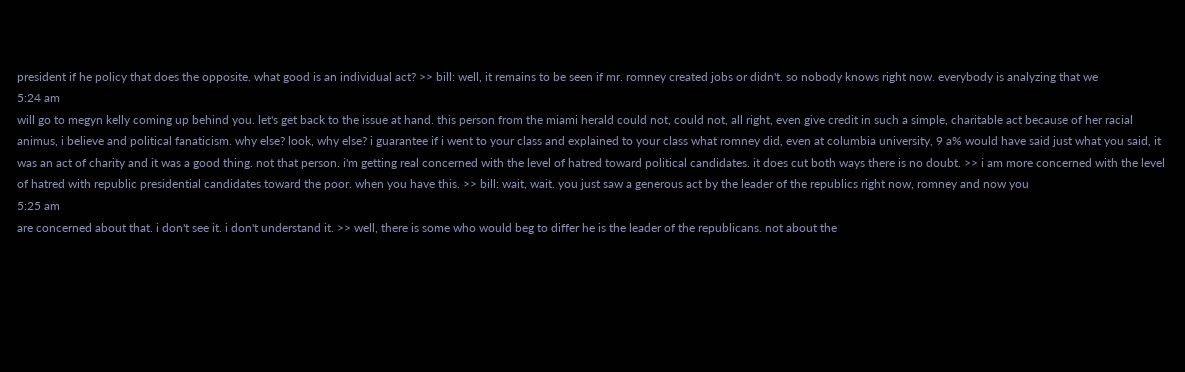president if he policy that does the opposite. what good is an individual act? >> bill: well, it remains to be seen if mr. romney created jobs or didn't. so nobody knows right now. everybody is analyzing that we
5:24 am
will go to megyn kelly coming up behind you. let's get back to the issue at hand. this person from the miami herald could not, could not, all right, even give credit in such a simple, charitable act because of her racial animus, i believe and political fanaticism. why else? look, why else? i guarantee if i went to your class and explained to your class what romney did, even at columbia university, 9 a% would have said just what you said, it was an act of charity and it was a good thing. not that person. i'm getting real concerned with the level of hatred toward political candidates. it does cut both ways there is no doubt. >> i am more concerned with the level of hatred with republic presidential candidates toward the poor. when you have this. >> bill: wait, wait. you just saw a generous act by the leader of the republics right now, romney and now you
5:25 am
are concerned about that. i don't see it. i don't understand it. >> well, there is some who would beg to differ he is the leader of the republicans. not about the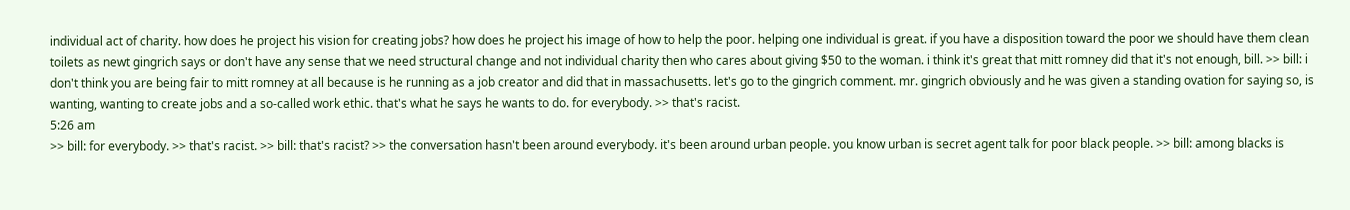individual act of charity. how does he project his vision for creating jobs? how does he project his image of how to help the poor. helping one individual is great. if you have a disposition toward the poor we should have them clean toilets as newt gingrich says or don't have any sense that we need structural change and not individual charity then who cares about giving $50 to the woman. i think it's great that mitt romney did that it's not enough, bill. >> bill: i don't think you are being fair to mitt romney at all because is he running as a job creator and did that in massachusetts. let's go to the gingrich comment. mr. gingrich obviously and he was given a standing ovation for saying so, is wanting, wanting to create jobs and a so-called work ethic. that's what he says he wants to do. for everybody. >> that's racist.
5:26 am
>> bill: for everybody. >> that's racist. >> bill: that's racist? >> the conversation hasn't been around everybody. it's been around urban people. you know urban is secret agent talk for poor black people. >> bill: among blacks is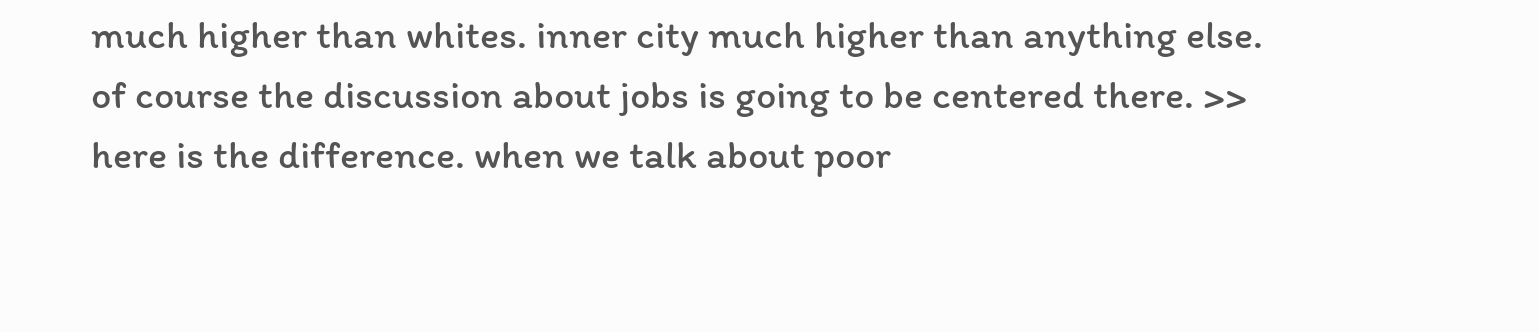much higher than whites. inner city much higher than anything else. of course the discussion about jobs is going to be centered there. >> here is the difference. when we talk about poor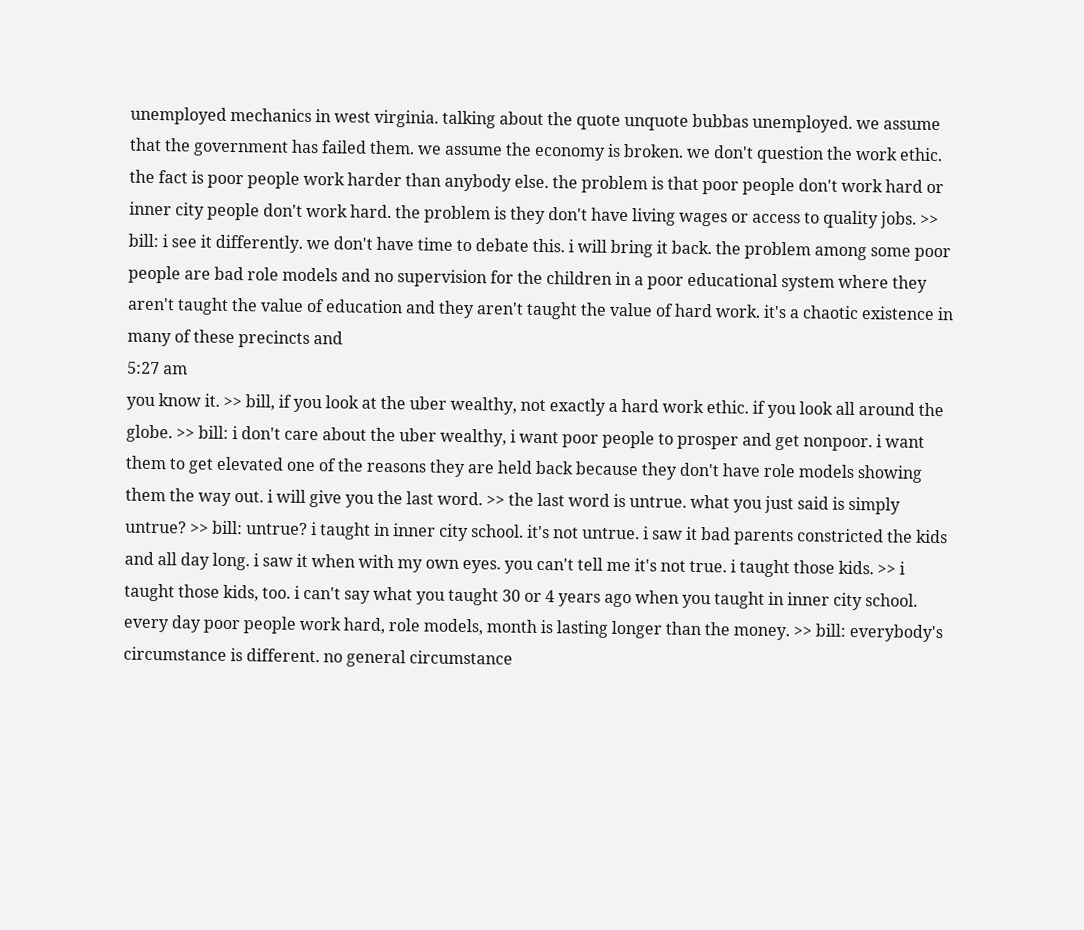unemployed mechanics in west virginia. talking about the quote unquote bubbas unemployed. we assume that the government has failed them. we assume the economy is broken. we don't question the work ethic. the fact is poor people work harder than anybody else. the problem is that poor people don't work hard or inner city people don't work hard. the problem is they don't have living wages or access to quality jobs. >> bill: i see it differently. we don't have time to debate this. i will bring it back. the problem among some poor people are bad role models and no supervision for the children in a poor educational system where they aren't taught the value of education and they aren't taught the value of hard work. it's a chaotic existence in many of these precincts and
5:27 am
you know it. >> bill, if you look at the uber wealthy, not exactly a hard work ethic. if you look all around the globe. >> bill: i don't care about the uber wealthy, i want poor people to prosper and get nonpoor. i want them to get elevated one of the reasons they are held back because they don't have role models showing them the way out. i will give you the last word. >> the last word is untrue. what you just said is simply untrue? >> bill: untrue? i taught in inner city school. it's not untrue. i saw it bad parents constricted the kids and all day long. i saw it when with my own eyes. you can't tell me it's not true. i taught those kids. >> i taught those kids, too. i can't say what you taught 30 or 4 years ago when you taught in inner city school. every day poor people work hard, role models, month is lasting longer than the money. >> bill: everybody's circumstance is different. no general circumstance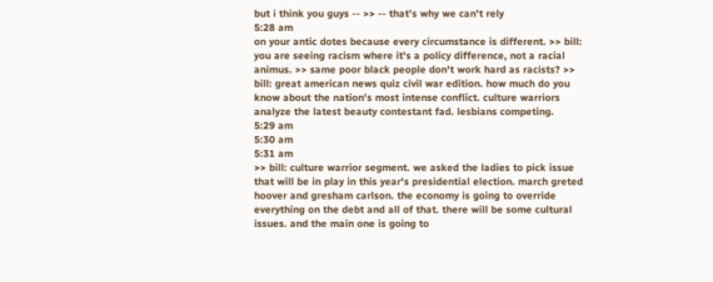but i think you guys -- >> -- that's why we can't rely
5:28 am
on your antic dotes because every circumstance is different. >> bill: you are seeing racism where it's a policy difference, not a racial animus. >> same poor black people don't work hard as racists? >> bill: great american news quiz civil war edition. how much do you know about the nation's most intense conflict. culture warriors analyze the latest beauty contestant fad. lesbians competing.
5:29 am
5:30 am
5:31 am
>> bill: culture warrior segment. we asked the ladies to pick issue that will be in play in this year's presidential election. march greted hoover and gresham carlson. the economy is going to override everything on the debt and all of that. there will be some cultural issues. and the main one is going to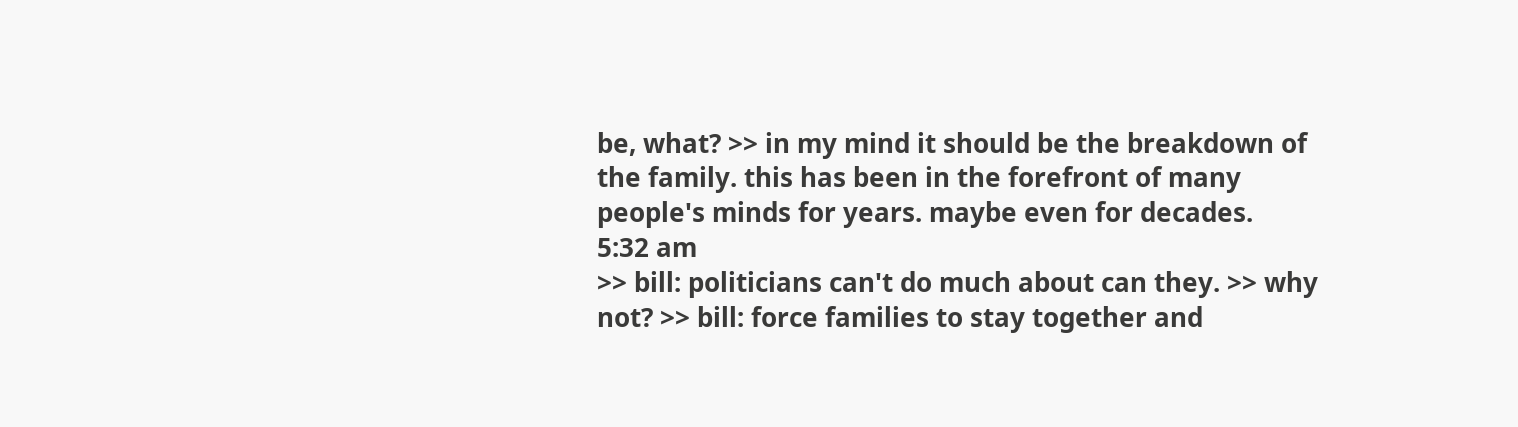be, what? >> in my mind it should be the breakdown of the family. this has been in the forefront of many people's minds for years. maybe even for decades.
5:32 am
>> bill: politicians can't do much about can they. >> why not? >> bill: force families to stay together and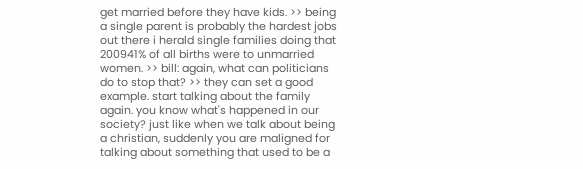get married before they have kids. >> being a single parent is probably the hardest jobs out there i herald single families doing that 200941% of all births were to unmarried women. >> bill: again, what can politicians do to stop that? >> they can set a good example. start talking about the family again. you know what's happened in our society? just like when we talk about being a christian, suddenly you are maligned for talking about something that used to be a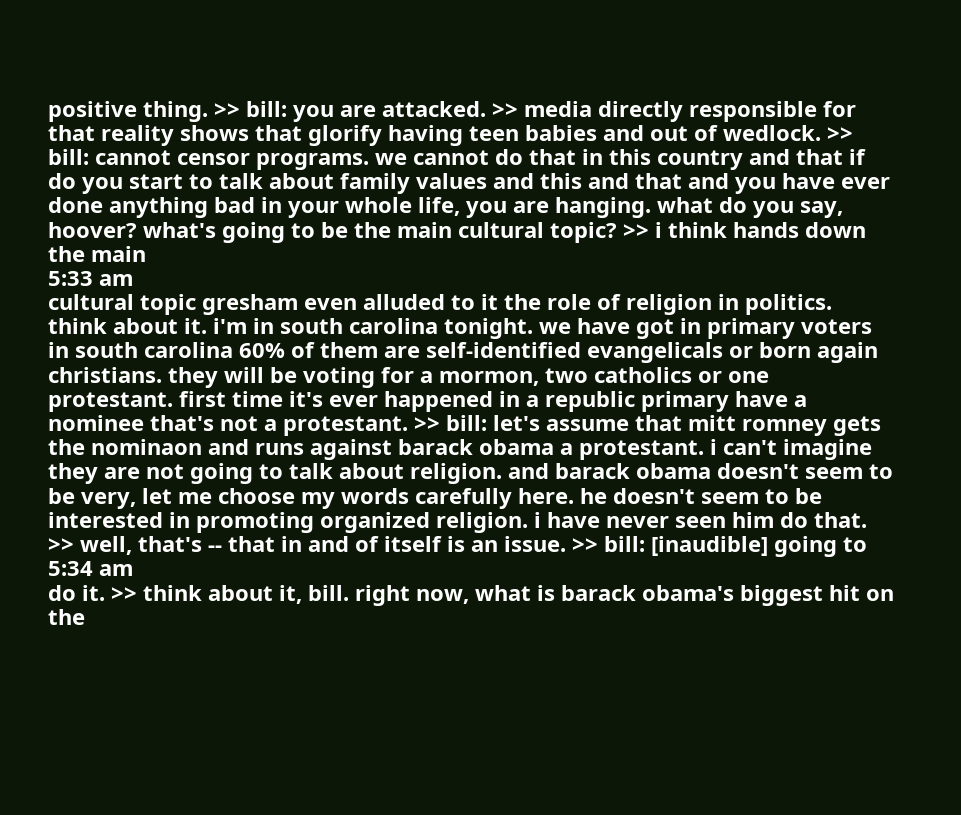positive thing. >> bill: you are attacked. >> media directly responsible for that reality shows that glorify having teen babies and out of wedlock. >> bill: cannot censor programs. we cannot do that in this country and that if do you start to talk about family values and this and that and you have ever done anything bad in your whole life, you are hanging. what do you say, hoover? what's going to be the main cultural topic? >> i think hands down the main
5:33 am
cultural topic gresham even alluded to it the role of religion in politics. think about it. i'm in south carolina tonight. we have got in primary voters in south carolina 60% of them are self-identified evangelicals or born again christians. they will be voting for a mormon, two catholics or one protestant. first time it's ever happened in a republic primary have a nominee that's not a protestant. >> bill: let's assume that mitt romney gets the nominaon and runs against barack obama a protestant. i can't imagine they are not going to talk about religion. and barack obama doesn't seem to be very, let me choose my words carefully here. he doesn't seem to be interested in promoting organized religion. i have never seen him do that. >> well, that's -- that in and of itself is an issue. >> bill: [inaudible] going to
5:34 am
do it. >> think about it, bill. right now, what is barack obama's biggest hit on the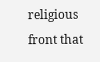religious front that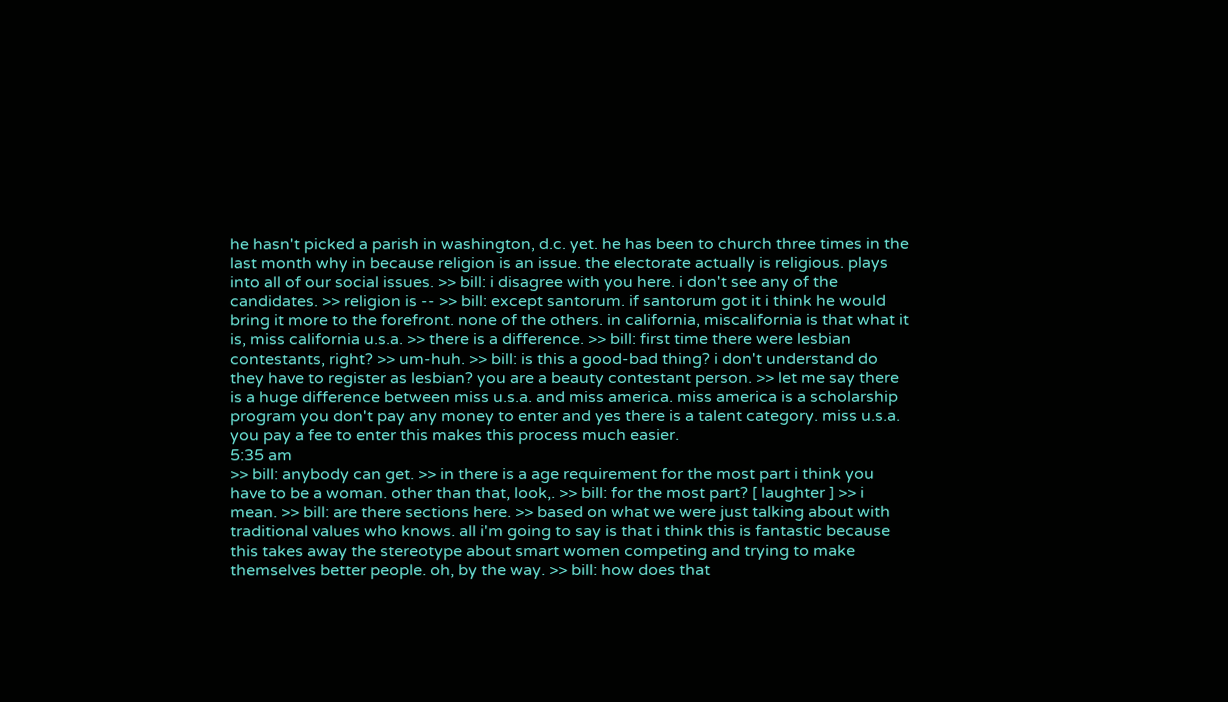he hasn't picked a parish in washington, d.c. yet. he has been to church three times in the last month why in because religion is an issue. the electorate actually is religious. plays into all of our social issues. >> bill: i disagree with you here. i don't see any of the candidates. >> religion is -- >> bill: except santorum. if santorum got it i think he would bring it more to the forefront. none of the others. in california, miscalifornia is that what it is, miss california u.s.a. >> there is a difference. >> bill: first time there were lesbian contestants, right? >> um-huh. >> bill: is this a good-bad thing? i don't understand do they have to register as lesbian? you are a beauty contestant person. >> let me say there is a huge difference between miss u.s.a. and miss america. miss america is a scholarship program you don't pay any money to enter and yes there is a talent category. miss u.s.a. you pay a fee to enter this makes this process much easier.
5:35 am
>> bill: anybody can get. >> in there is a age requirement for the most part i think you have to be a woman. other than that, look,. >> bill: for the most part? [ laughter ] >> i mean. >> bill: are there sections here. >> based on what we were just talking about with traditional values who knows. all i'm going to say is that i think this is fantastic because this takes away the stereotype about smart women competing and trying to make themselves better people. oh, by the way. >> bill: how does that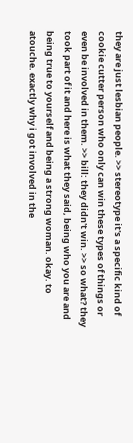they are just lesbian people. >> stereotype it's a specific kind of cookie cutter person who only can win these types of things or even be involved in them. >> bill: they didn't win. >> so what? they took part of it and here is what they said, being who you are and being true to yourself and being a strong woman. okay. to atouche. exactly why i got involved in the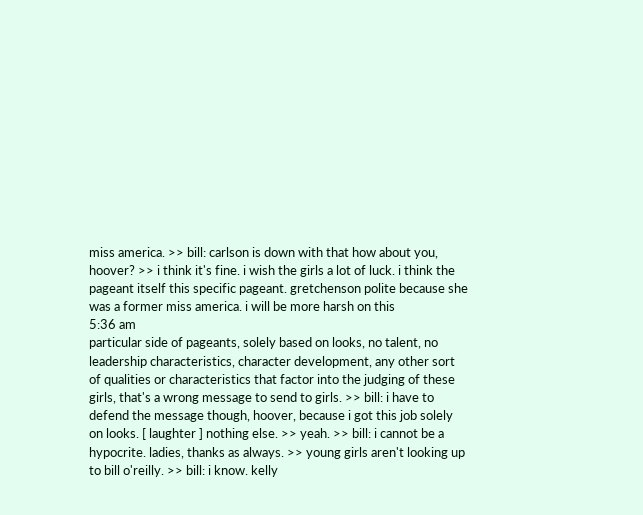miss america. >> bill: carlson is down with that how about you, hoover? >> i think it's fine. i wish the girls a lot of luck. i think the pageant itself this specific pageant. gretchenson polite because she was a former miss america. i will be more harsh on this
5:36 am
particular side of pageants, solely based on looks, no talent, no leadership characteristics, character development, any other sort of qualities or characteristics that factor into the judging of these girls, that's a wrong message to send to girls. >> bill: i have to defend the message though, hoover, because i got this job solely on looks. [ laughter ] nothing else. >> yeah. >> bill: i cannot be a hypocrite. ladies, thanks as always. >> young girls aren't looking up to bill o'reilly. >> bill: i know. kelly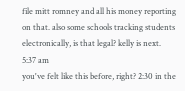file mitt romney and all his money reporting on that. also some schools tracking students electronically, is that legal? kelly is next.
5:37 am
you've felt like this before, right? 2:30 in the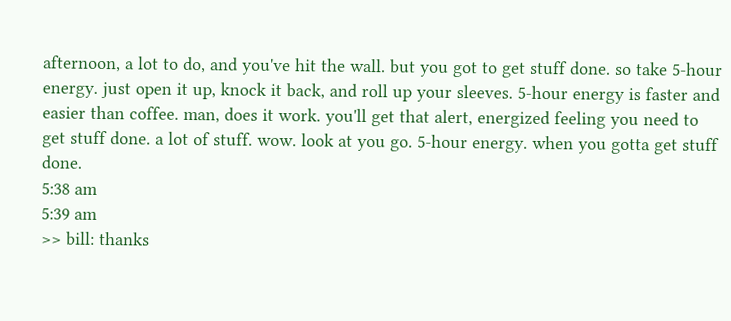afternoon, a lot to do, and you've hit the wall. but you got to get stuff done. so take 5-hour energy. just open it up, knock it back, and roll up your sleeves. 5-hour energy is faster and easier than coffee. man, does it work. you'll get that alert, energized feeling you need to get stuff done. a lot of stuff. wow. look at you go. 5-hour energy. when you gotta get stuff done.
5:38 am
5:39 am
>> bill: thanks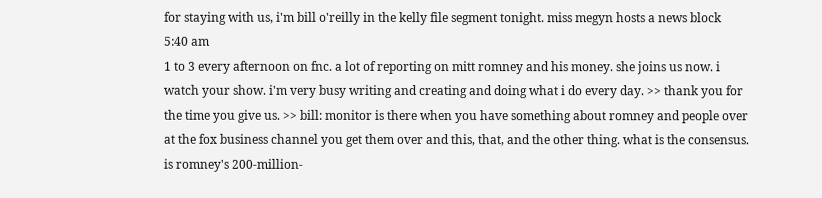for staying with us, i'm bill o'reilly in the kelly file segment tonight. miss megyn hosts a news block
5:40 am
1 to 3 every afternoon on fnc. a lot of reporting on mitt romney and his money. she joins us now. i watch your show. i'm very busy writing and creating and doing what i do every day. >> thank you for the time you give us. >> bill: monitor is there when you have something about romney and people over at the fox business channel you get them over and this, that, and the other thing. what is the consensus. is romney's 200-million-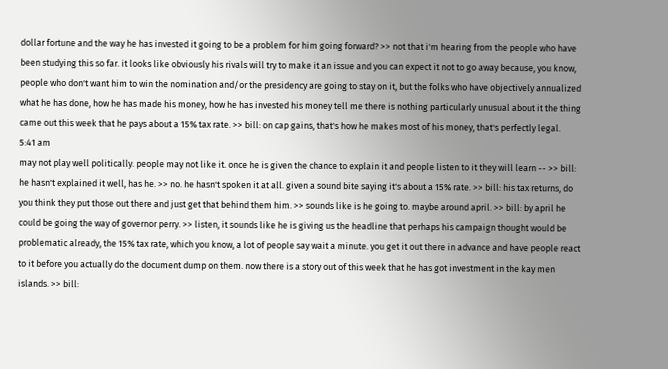dollar fortune and the way he has invested it going to be a problem for him going forward? >> not that i'm hearing from the people who have been studying this so far. it looks like obviously his rivals will try to make it an issue and you can expect it not to go away because, you know, people who don't want him to win the nomination and/or the presidency are going to stay on it, but the folks who have objectively annualized what he has done, how he has made his money, how he has invested his money tell me there is nothing particularly unusual about it the thing came out this week that he pays about a 15% tax rate. >> bill: on cap gains, that's how he makes most of his money, that's perfectly legal.
5:41 am
may not play well politically. people may not like it. once he is given the chance to explain it and people listen to it they will learn -- >> bill: he hasn't explained it well, has he. >> no. he hasn't spoken it at all. given a sound bite saying it's about a 15% rate. >> bill: his tax returns, do you think they put those out there and just get that behind them him. >> sounds like is he going to. maybe around april. >> bill: by april he could be going the way of governor perry. >> listen, it sounds like he is giving us the headline that perhaps his campaign thought would be problematic already, the 15% tax rate, which you know, a lot of people say wait a minute. you get it out there in advance and have people react to it before you actually do the document dump on them. now there is a story out of this week that he has got investment in the kay men islands. >> bill: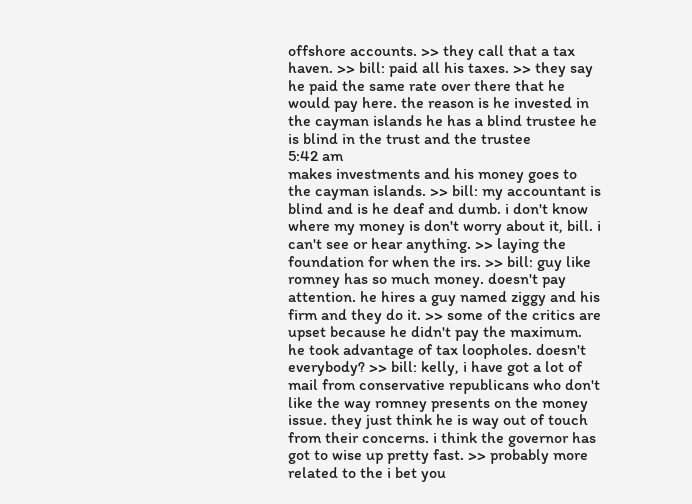offshore accounts. >> they call that a tax haven. >> bill: paid all his taxes. >> they say he paid the same rate over there that he would pay here. the reason is he invested in the cayman islands he has a blind trustee he is blind in the trust and the trustee
5:42 am
makes investments and his money goes to the cayman islands. >> bill: my accountant is blind and is he deaf and dumb. i don't know where my money is don't worry about it, bill. i can't see or hear anything. >> laying the foundation for when the irs. >> bill: guy like romney has so much money. doesn't pay attention. he hires a guy named ziggy and his firm and they do it. >> some of the critics are upset because he didn't pay the maximum. he took advantage of tax loopholes. doesn't everybody? >> bill: kelly, i have got a lot of mail from conservative republicans who don't like the way romney presents on the money issue. they just think he is way out of touch from their concerns. i think the governor has got to wise up pretty fast. >> probably more related to the i bet you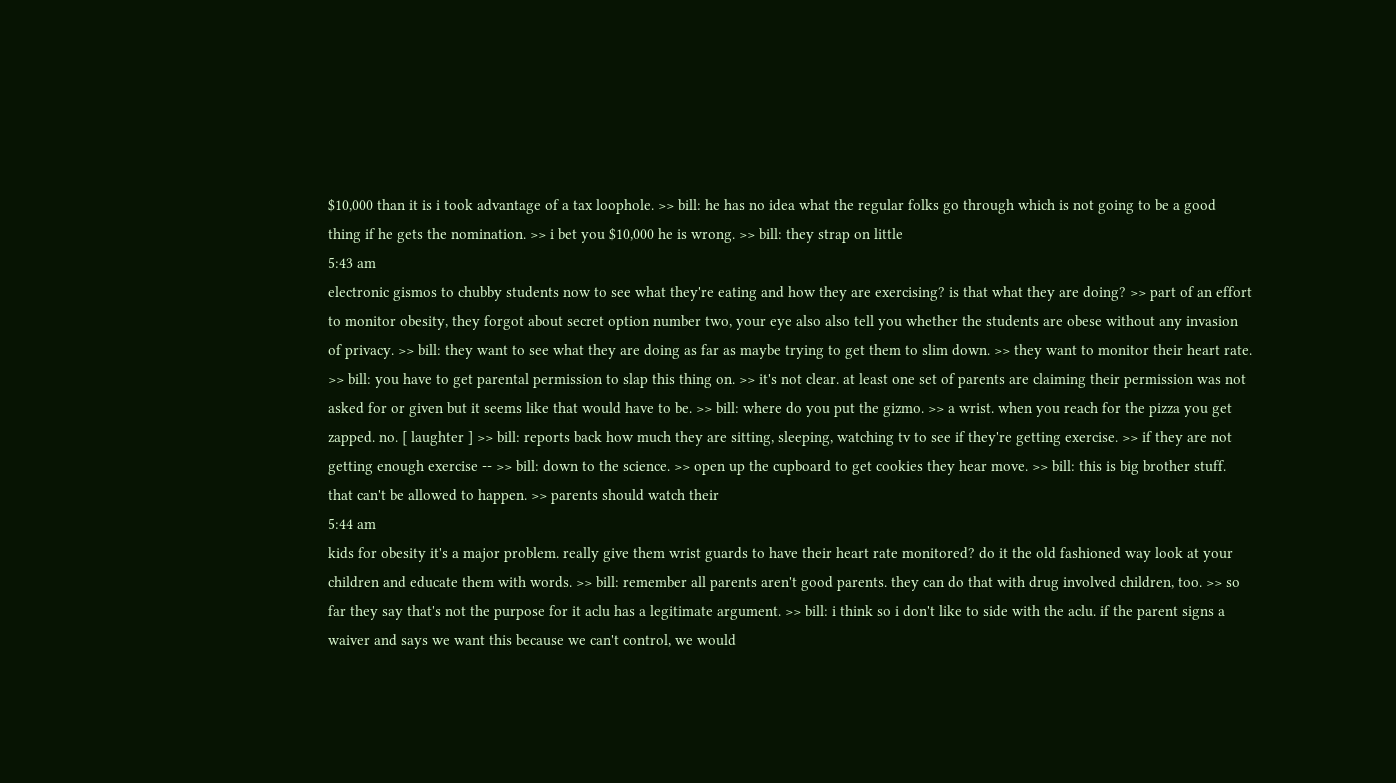$10,000 than it is i took advantage of a tax loophole. >> bill: he has no idea what the regular folks go through which is not going to be a good thing if he gets the nomination. >> i bet you $10,000 he is wrong. >> bill: they strap on little
5:43 am
electronic gismos to chubby students now to see what they're eating and how they are exercising? is that what they are doing? >> part of an effort to monitor obesity, they forgot about secret option number two, your eye also also tell you whether the students are obese without any invasion of privacy. >> bill: they want to see what they are doing as far as maybe trying to get them to slim down. >> they want to monitor their heart rate. >> bill: you have to get parental permission to slap this thing on. >> it's not clear. at least one set of parents are claiming their permission was not asked for or given but it seems like that would have to be. >> bill: where do you put the gizmo. >> a wrist. when you reach for the pizza you get zapped. no. [ laughter ] >> bill: reports back how much they are sitting, sleeping, watching tv to see if they're getting exercise. >> if they are not getting enough exercise -- >> bill: down to the science. >> open up the cupboard to get cookies they hear move. >> bill: this is big brother stuff. that can't be allowed to happen. >> parents should watch their
5:44 am
kids for obesity it's a major problem. really give them wrist guards to have their heart rate monitored? do it the old fashioned way look at your children and educate them with words. >> bill: remember all parents aren't good parents. they can do that with drug involved children, too. >> so far they say that's not the purpose for it aclu has a legitimate argument. >> bill: i think so i don't like to side with the aclu. if the parent signs a waiver and says we want this because we can't control, we would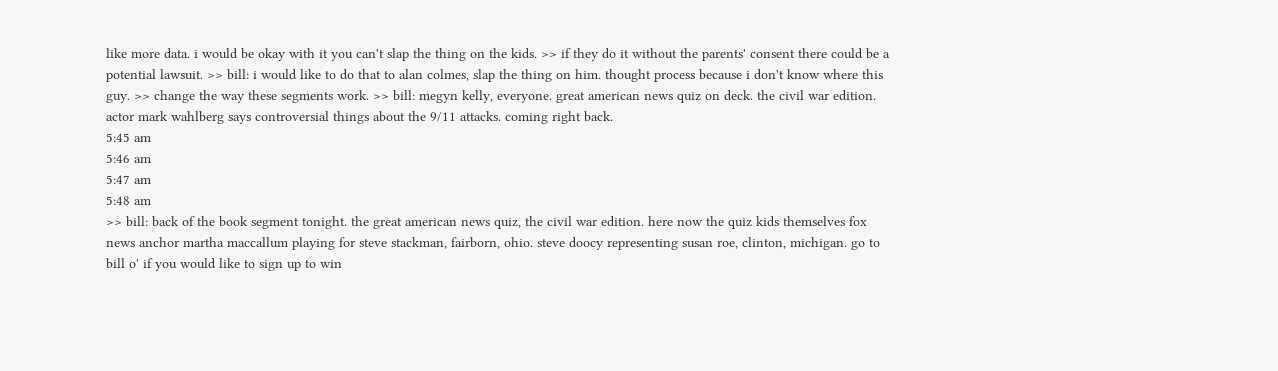like more data. i would be okay with it you can't slap the thing on the kids. >> if they do it without the parents' consent there could be a potential lawsuit. >> bill: i would like to do that to alan colmes, slap the thing on him. thought process because i don't know where this guy. >> change the way these segments work. >> bill: megyn kelly, everyone. great american news quiz on deck. the civil war edition. actor mark wahlberg says controversial things about the 9/11 attacks. coming right back.
5:45 am
5:46 am
5:47 am
5:48 am
>> bill: back of the book segment tonight. the great american news quiz, the civil war edition. here now the quiz kids themselves fox news anchor martha maccallum playing for steve stackman, fairborn, ohio. steve doocy representing susan roe, clinton, michigan. go to bill o' if you would like to sign up to win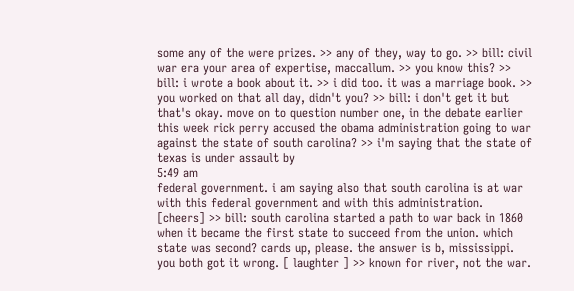some any of the were prizes. >> any of they, way to go. >> bill: civil war era your area of expertise, maccallum. >> you know this? >> bill: i wrote a book about it. >> i did too. it was a marriage book. >> you worked on that all day, didn't you? >> bill: i don't get it but that's okay. move on to question number one, in the debate earlier this week rick perry accused the obama administration going to war against the state of south carolina? >> i'm saying that the state of texas is under assault by
5:49 am
federal government. i am saying also that south carolina is at war with this federal government and with this administration. [cheers] >> bill: south carolina started a path to war back in 1860 when it became the first state to succeed from the union. which state was second? cards up, please. the answer is b, mississippi. you both got it wrong. [ laughter ] >> known for river, not the war.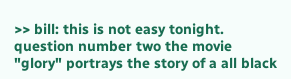>> bill: this is not easy tonight. question number two the movie "glory" portrays the story of a all black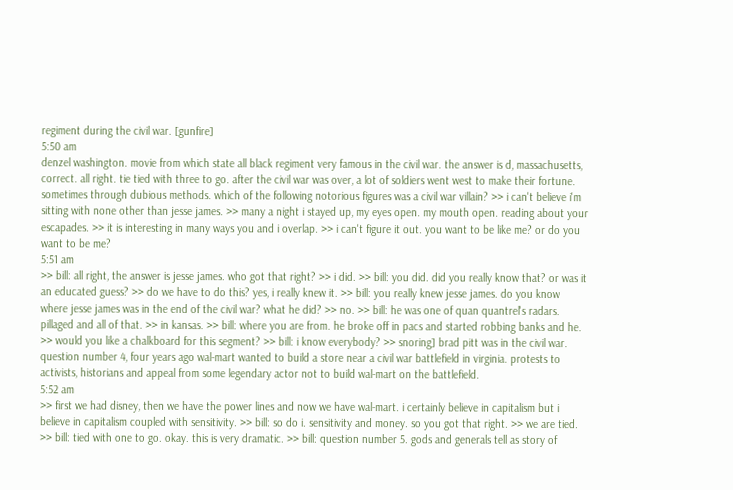regiment during the civil war. [gunfire]
5:50 am
denzel washington. movie from which state all black regiment very famous in the civil war. the answer is d, massachusetts, correct. all right. tie tied with three to go. after the civil war was over, a lot of soldiers went west to make their fortune. sometimes through dubious methods. which of the following notorious figures was a civil war villain? >> i can't believe i'm sitting with none other than jesse james. >> many a night i stayed up, my eyes open. my mouth open. reading about your escapades. >> it is interesting in many ways you and i overlap. >> i can't figure it out. you want to be like me? or do you want to be me?
5:51 am
>> bill: all right, the answer is jesse james. who got that right? >> i did. >> bill: you did. did you really know that? or was it an educated guess? >> do we have to do this? yes, i really knew it. >> bill: you really knew jesse james. do you know where jesse james was in the end of the civil war? what he did? >> no. >> bill: he was one of quan quantrel's radars. pillaged and all of that. >> in kansas. >> bill: where you are from. he broke off in pacs and started robbing banks and he. >> would you like a chalkboard for this segment? >> bill: i know everybody? >> snoring] brad pitt was in the civil war. question number 4, four years ago wal-mart wanted to build a store near a civil war battlefield in virginia. protests to activists, historians and appeal from some legendary actor not to build wal-mart on the battlefield.
5:52 am
>> first we had disney, then we have the power lines and now we have wal-mart. i certainly believe in capitalism but i believe in capitalism coupled with sensitivity. >> bill: so do i. sensitivity and money. so you got that right. >> we are tied. >> bill: tied with one to go. okay. this is very dramatic. >> bill: question number 5. gods and generals tell as story of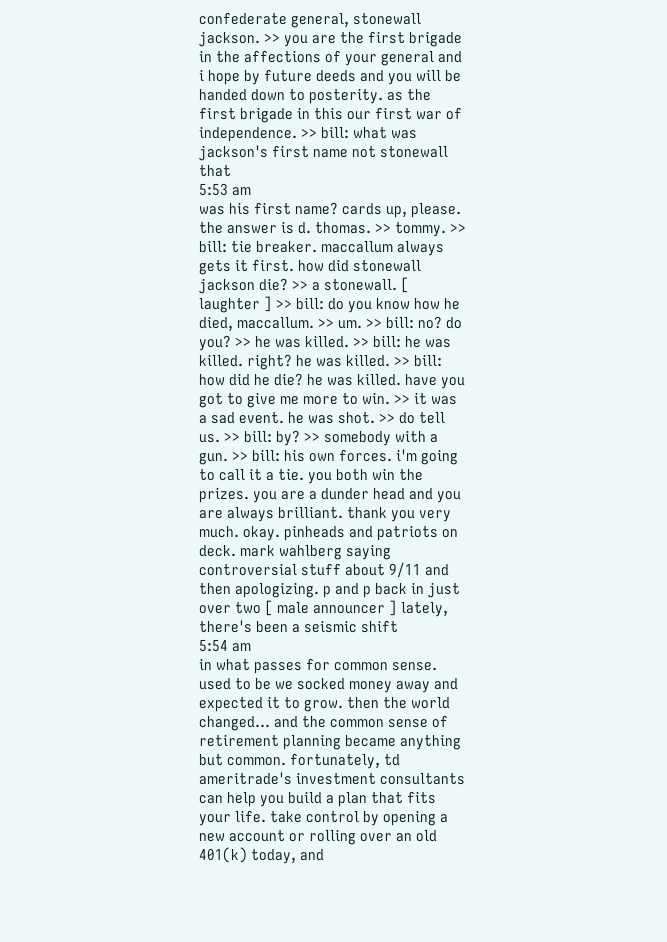confederate general, stonewall jackson. >> you are the first brigade in the affections of your general and i hope by future deeds and you will be handed down to posterity. as the first brigade in this our first war of independence. >> bill: what was jackson's first name not stonewall that
5:53 am
was his first name? cards up, please. the answer is d. thomas. >> tommy. >> bill: tie breaker. maccallum always gets it first. how did stonewall jackson die? >> a stonewall. [ laughter ] >> bill: do you know how he died, maccallum. >> um. >> bill: no? do you? >> he was killed. >> bill: he was killed. right? he was killed. >> bill: how did he die? he was killed. have you got to give me more to win. >> it was a sad event. he was shot. >> do tell us. >> bill: by? >> somebody with a gun. >> bill: his own forces. i'm going to call it a tie. you both win the prizes. you are a dunder head and you are always brilliant. thank you very much. okay. pinheads and patriots on deck. mark wahlberg saying controversial stuff about 9/11 and then apologizing. p and p back in just over two [ male announcer ] lately, there's been a seismic shift
5:54 am
in what passes for common sense. used to be we socked money away and expected it to grow. then the world changed... and the common sense of retirement planning became anything but common. fortunately, td ameritrade's investment consultants can help you build a plan that fits your life. take control by opening a new account or rolling over an old 401(k) today, and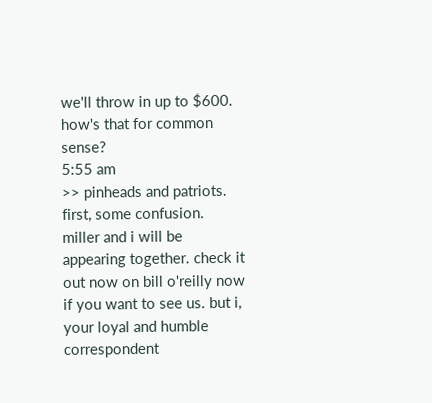we'll throw in up to $600. how's that for common sense?
5:55 am
>> pinheads and patriots. first, some confusion. miller and i will be appearing together. check it out now on bill o'reilly now if you want to see us. but i, your loyal and humble correspondent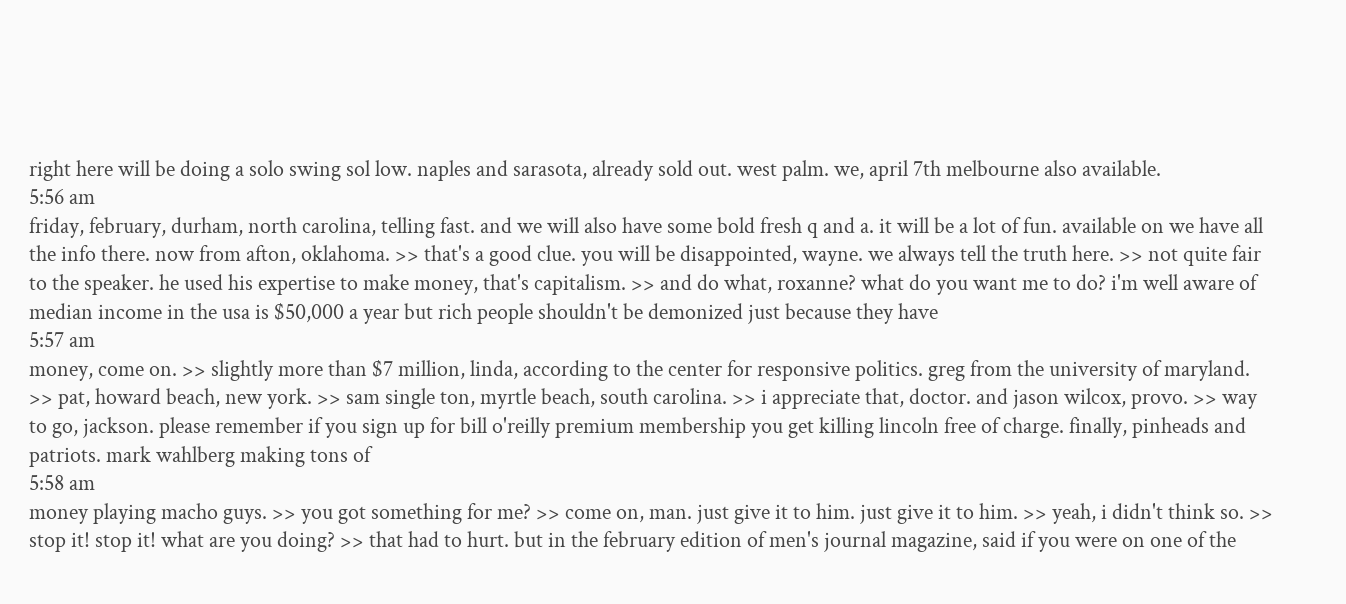right here will be doing a solo swing sol low. naples and sarasota, already sold out. west palm. we, april 7th melbourne also available.
5:56 am
friday, february, durham, north carolina, telling fast. and we will also have some bold fresh q and a. it will be a lot of fun. available on we have all the info there. now from afton, oklahoma. >> that's a good clue. you will be disappointed, wayne. we always tell the truth here. >> not quite fair to the speaker. he used his expertise to make money, that's capitalism. >> and do what, roxanne? what do you want me to do? i'm well aware of median income in the usa is $50,000 a year but rich people shouldn't be demonized just because they have
5:57 am
money, come on. >> slightly more than $7 million, linda, according to the center for responsive politics. greg from the university of maryland. >> pat, howard beach, new york. >> sam single ton, myrtle beach, south carolina. >> i appreciate that, doctor. and jason wilcox, provo. >> way to go, jackson. please remember if you sign up for bill o'reilly premium membership you get killing lincoln free of charge. finally, pinheads and patriots. mark wahlberg making tons of
5:58 am
money playing macho guys. >> you got something for me? >> come on, man. just give it to him. just give it to him. >> yeah, i didn't think so. >> stop it! stop it! what are you doing? >> that had to hurt. but in the february edition of men's journal magazine, said if you were on one of the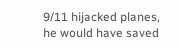9/11 hijacked planes, he would have saved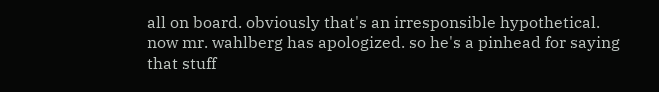all on board. obviously that's an irresponsible hypothetical. now mr. wahlberg has apologized. so he's a pinhead for saying that stuff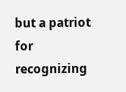but a patriot for recognizing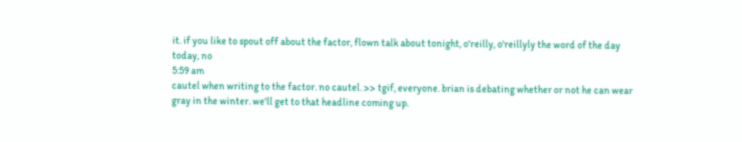it. if you like to spout off about the factor, flown talk about tonight, o'reilly, o'reillyly the word of the day today, no
5:59 am
cautel when writing to the factor. no cautel. >> tgif, everyone. brian is debating whether or not he can wear gray in the winter. we'll get to that headline coming up.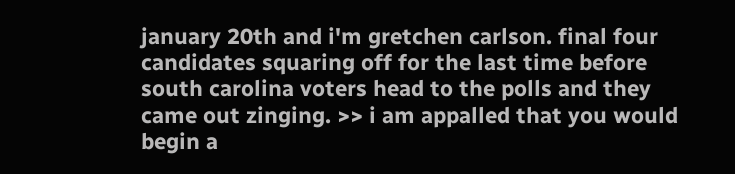january 20th and i'm gretchen carlson. final four candidates squaring off for the last time before south carolina voters head to the polls and they came out zinging. >> i am appalled that you would begin a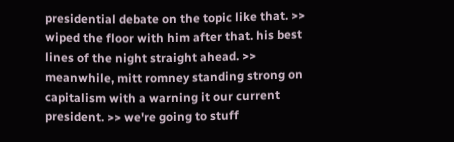presidential debate on the topic like that. >> wiped the floor with him after that. his best lines of the night straight ahead. >> meanwhile, mitt romney standing strong on capitalism with a warning it our current president. >> we're going to stuff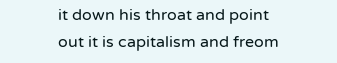it down his throat and point out it is capitalism and freom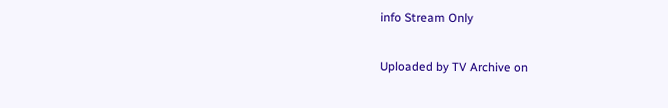info Stream Only

Uploaded by TV Archive on